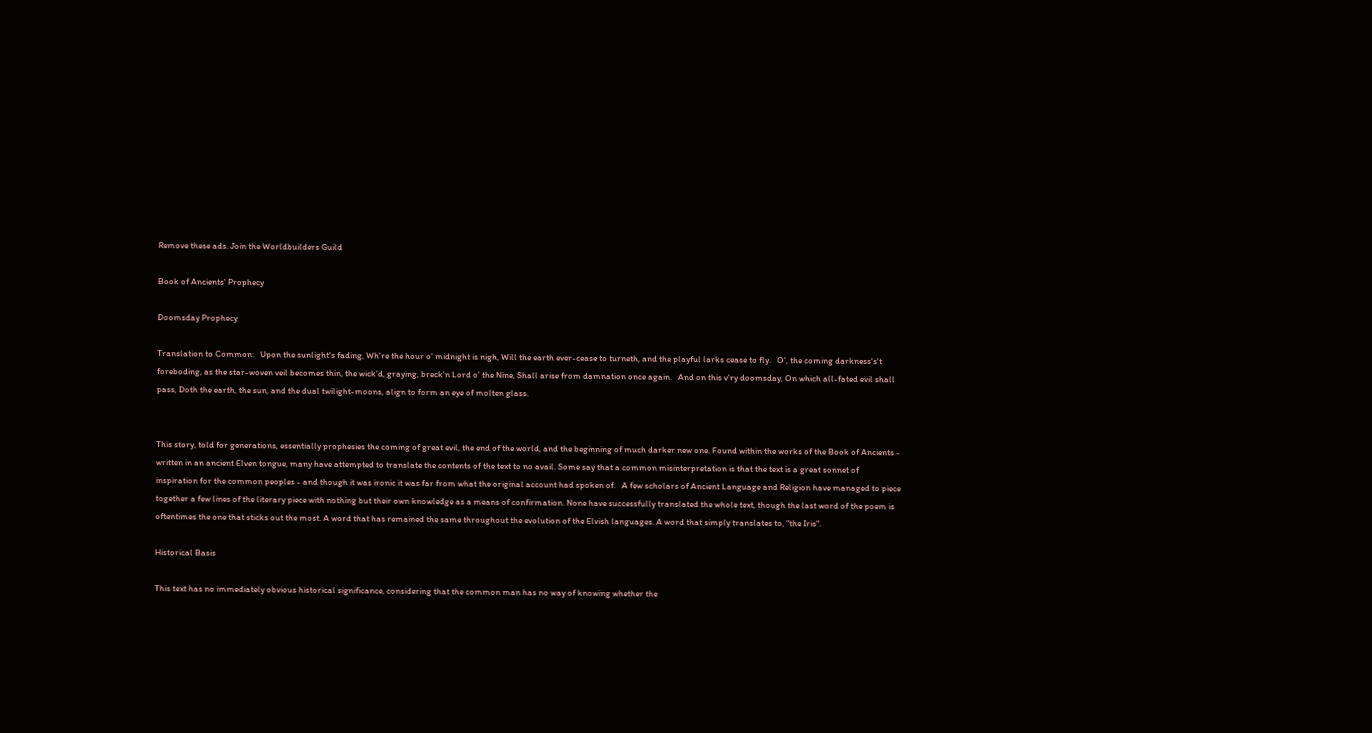Remove these ads. Join the Worldbuilders Guild

Book of Ancients' Prophecy

Doomsday Prophecy

Translation to Common:   Upon the sunlight's fading, Wh're the hour o' midnight is nigh, Will the earth ever-cease to turneth, and the playful larks cease to fly.   O', the coming darkness's't foreboding, as the star-woven veil becomes thin, the wick'd, graying, breck'n Lord o' the Nine, Shall arise from damnation once again.   And on this v'ry doomsday, On which all-fated evil shall pass, Doth the earth, the sun, and the dual twilight-moons, align to form an eye of molten glass.


This story, told for generations, essentially prophesies the coming of great evil, the end of the world, and the beginning of much darker new one. Found within the works of the Book of Ancients - written in an ancient Elven tongue, many have attempted to translate the contents of the text to no avail. Some say that a common misinterpretation is that the text is a great sonnet of inspiration for the common peoples - and though it was ironic it was far from what the original account had spoken of.   A few scholars of Ancient Language and Religion have managed to piece together a few lines of the literary piece with nothing but their own knowledge as a means of confirmation. None have successfully translated the whole text, though the last word of the poem is oftentimes the one that sticks out the most. A word that has remained the same throughout the evolution of the Elvish languages. A word that simply translates to, "the Iris".

Historical Basis

This text has no immediately obvious historical significance, considering that the common man has no way of knowing whether the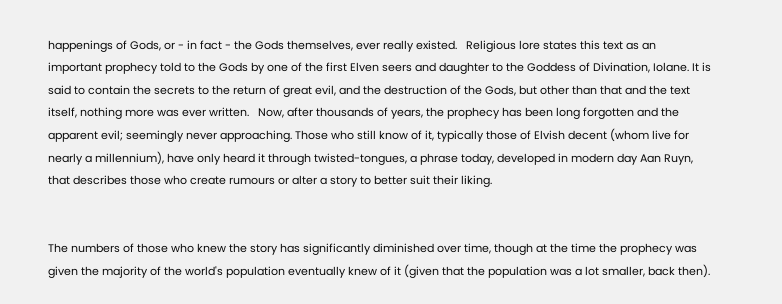happenings of Gods, or - in fact - the Gods themselves, ever really existed.   Religious lore states this text as an important prophecy told to the Gods by one of the first Elven seers and daughter to the Goddess of Divination, Iolane. It is said to contain the secrets to the return of great evil, and the destruction of the Gods, but other than that and the text itself, nothing more was ever written.   Now, after thousands of years, the prophecy has been long forgotten and the apparent evil; seemingly never approaching. Those who still know of it, typically those of Elvish decent (whom live for nearly a millennium), have only heard it through twisted-tongues, a phrase today, developed in modern day Aan Ruyn, that describes those who create rumours or alter a story to better suit their liking.


The numbers of those who knew the story has significantly diminished over time, though at the time the prophecy was given the majority of the world's population eventually knew of it (given that the population was a lot smaller, back then).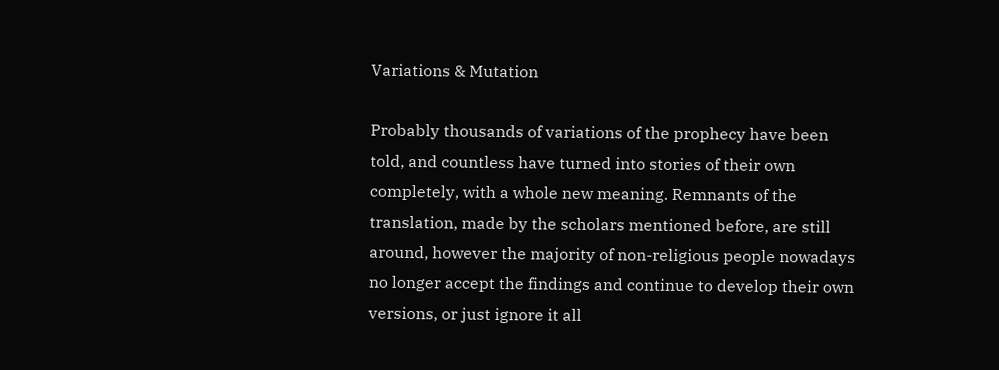Variations & Mutation

Probably thousands of variations of the prophecy have been told, and countless have turned into stories of their own completely, with a whole new meaning. Remnants of the translation, made by the scholars mentioned before, are still around, however the majority of non-religious people nowadays no longer accept the findings and continue to develop their own versions, or just ignore it all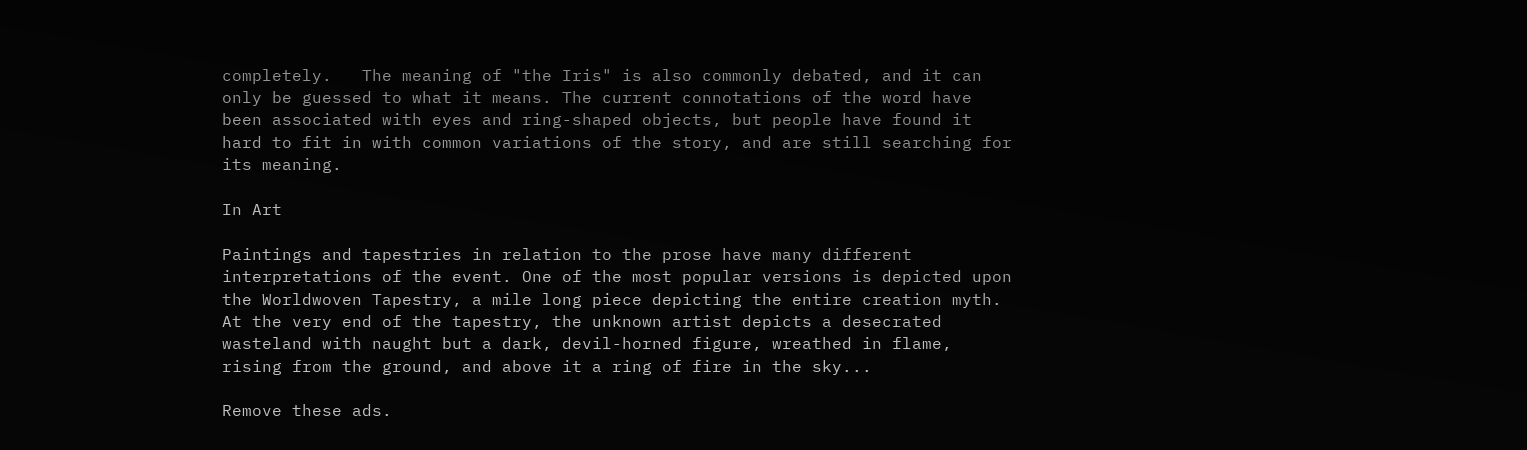completely.   The meaning of "the Iris" is also commonly debated, and it can only be guessed to what it means. The current connotations of the word have been associated with eyes and ring-shaped objects, but people have found it hard to fit in with common variations of the story, and are still searching for its meaning.

In Art

Paintings and tapestries in relation to the prose have many different interpretations of the event. One of the most popular versions is depicted upon the Worldwoven Tapestry, a mile long piece depicting the entire creation myth. At the very end of the tapestry, the unknown artist depicts a desecrated wasteland with naught but a dark, devil-horned figure, wreathed in flame, rising from the ground, and above it a ring of fire in the sky...

Remove these ads.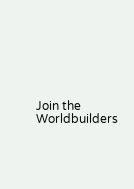Join the Worldbuilders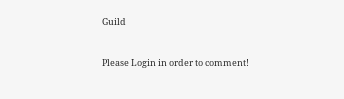Guild


Please Login in order to comment!